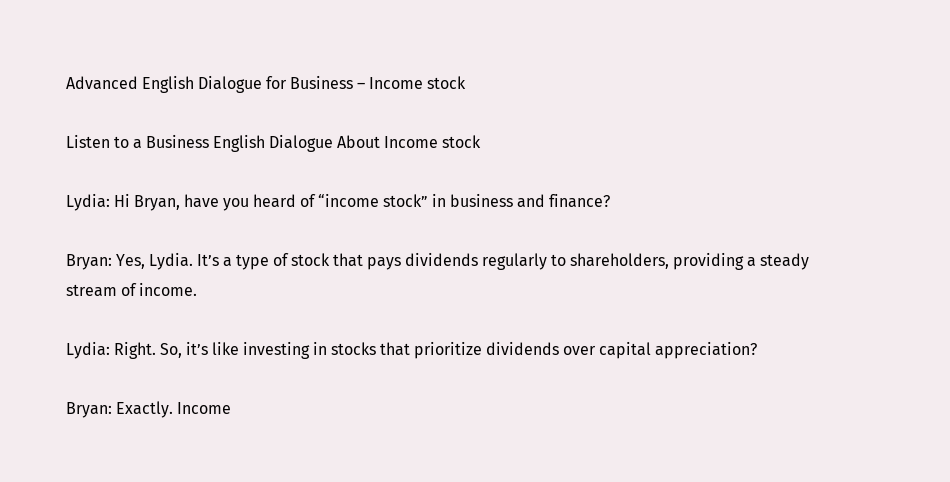Advanced English Dialogue for Business – Income stock

Listen to a Business English Dialogue About Income stock

Lydia: Hi Bryan, have you heard of “income stock” in business and finance?

Bryan: Yes, Lydia. It’s a type of stock that pays dividends regularly to shareholders, providing a steady stream of income.

Lydia: Right. So, it’s like investing in stocks that prioritize dividends over capital appreciation?

Bryan: Exactly. Income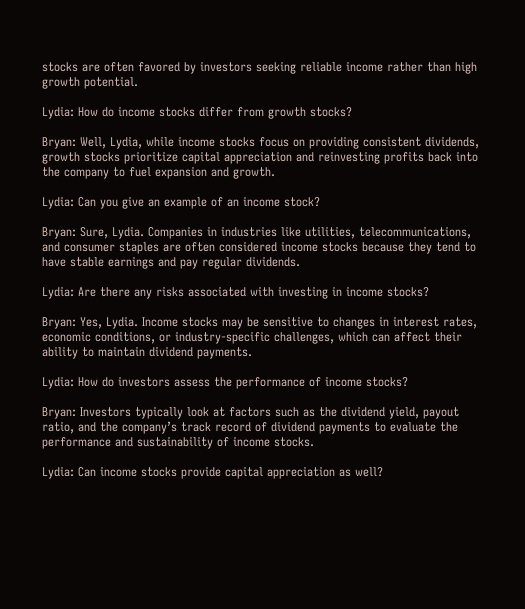stocks are often favored by investors seeking reliable income rather than high growth potential.

Lydia: How do income stocks differ from growth stocks?

Bryan: Well, Lydia, while income stocks focus on providing consistent dividends, growth stocks prioritize capital appreciation and reinvesting profits back into the company to fuel expansion and growth.

Lydia: Can you give an example of an income stock?

Bryan: Sure, Lydia. Companies in industries like utilities, telecommunications, and consumer staples are often considered income stocks because they tend to have stable earnings and pay regular dividends.

Lydia: Are there any risks associated with investing in income stocks?

Bryan: Yes, Lydia. Income stocks may be sensitive to changes in interest rates, economic conditions, or industry-specific challenges, which can affect their ability to maintain dividend payments.

Lydia: How do investors assess the performance of income stocks?

Bryan: Investors typically look at factors such as the dividend yield, payout ratio, and the company’s track record of dividend payments to evaluate the performance and sustainability of income stocks.

Lydia: Can income stocks provide capital appreciation as well?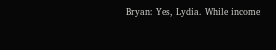Bryan: Yes, Lydia. While income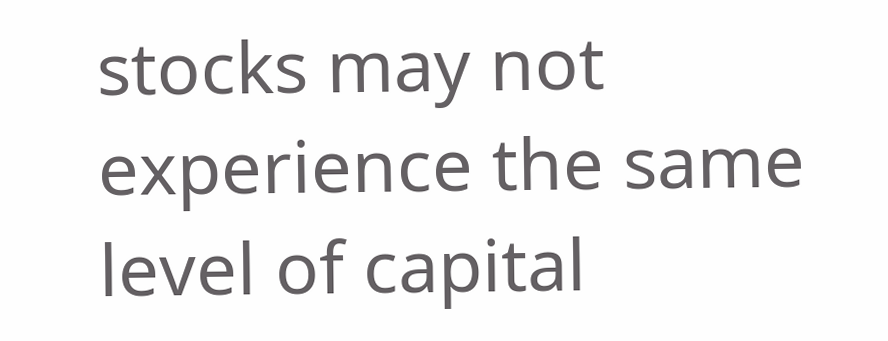stocks may not experience the same level of capital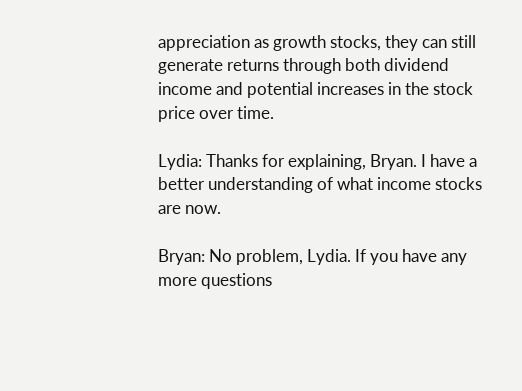appreciation as growth stocks, they can still generate returns through both dividend income and potential increases in the stock price over time.

Lydia: Thanks for explaining, Bryan. I have a better understanding of what income stocks are now.

Bryan: No problem, Lydia. If you have any more questions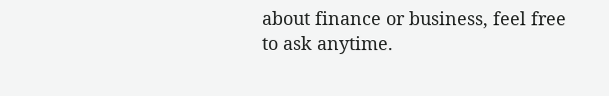about finance or business, feel free to ask anytime.